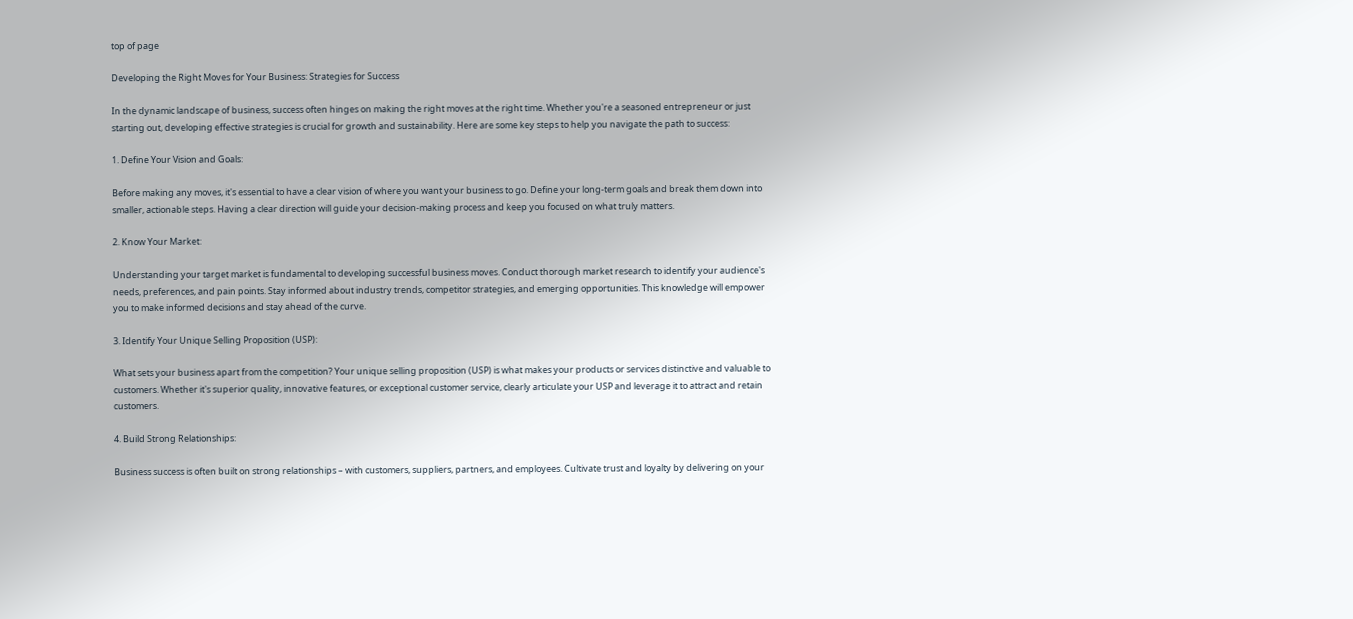top of page

Developing the Right Moves for Your Business: Strategies for Success

In the dynamic landscape of business, success often hinges on making the right moves at the right time. Whether you're a seasoned entrepreneur or just starting out, developing effective strategies is crucial for growth and sustainability. Here are some key steps to help you navigate the path to success:

1. Define Your Vision and Goals:

Before making any moves, it's essential to have a clear vision of where you want your business to go. Define your long-term goals and break them down into smaller, actionable steps. Having a clear direction will guide your decision-making process and keep you focused on what truly matters.

2. Know Your Market:

Understanding your target market is fundamental to developing successful business moves. Conduct thorough market research to identify your audience's needs, preferences, and pain points. Stay informed about industry trends, competitor strategies, and emerging opportunities. This knowledge will empower you to make informed decisions and stay ahead of the curve.

3. Identify Your Unique Selling Proposition (USP):

What sets your business apart from the competition? Your unique selling proposition (USP) is what makes your products or services distinctive and valuable to customers. Whether it's superior quality, innovative features, or exceptional customer service, clearly articulate your USP and leverage it to attract and retain customers.

4. Build Strong Relationships:

Business success is often built on strong relationships – with customers, suppliers, partners, and employees. Cultivate trust and loyalty by delivering on your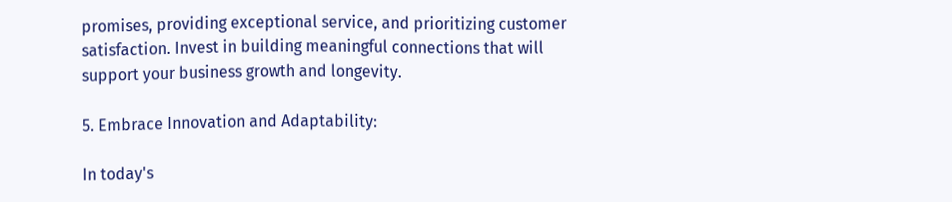promises, providing exceptional service, and prioritizing customer satisfaction. Invest in building meaningful connections that will support your business growth and longevity.

5. Embrace Innovation and Adaptability:

In today's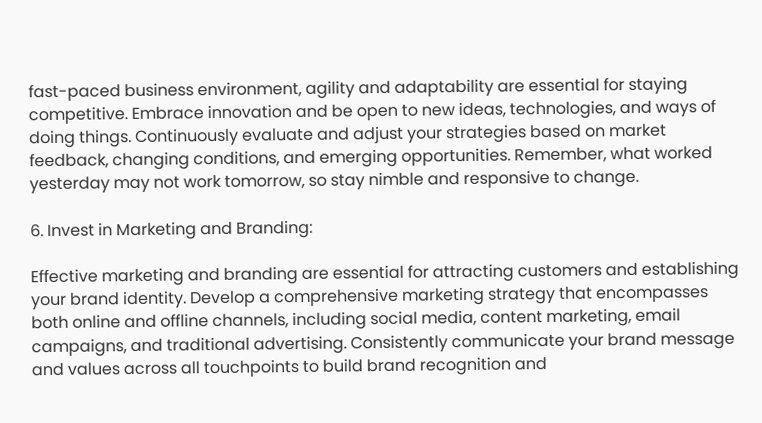fast-paced business environment, agility and adaptability are essential for staying competitive. Embrace innovation and be open to new ideas, technologies, and ways of doing things. Continuously evaluate and adjust your strategies based on market feedback, changing conditions, and emerging opportunities. Remember, what worked yesterday may not work tomorrow, so stay nimble and responsive to change.

6. Invest in Marketing and Branding:

Effective marketing and branding are essential for attracting customers and establishing your brand identity. Develop a comprehensive marketing strategy that encompasses both online and offline channels, including social media, content marketing, email campaigns, and traditional advertising. Consistently communicate your brand message and values across all touchpoints to build brand recognition and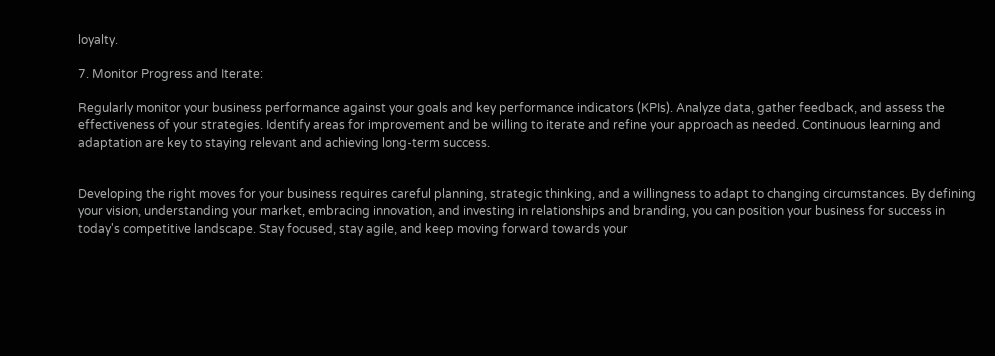loyalty.

7. Monitor Progress and Iterate:

Regularly monitor your business performance against your goals and key performance indicators (KPIs). Analyze data, gather feedback, and assess the effectiveness of your strategies. Identify areas for improvement and be willing to iterate and refine your approach as needed. Continuous learning and adaptation are key to staying relevant and achieving long-term success.


Developing the right moves for your business requires careful planning, strategic thinking, and a willingness to adapt to changing circumstances. By defining your vision, understanding your market, embracing innovation, and investing in relationships and branding, you can position your business for success in today's competitive landscape. Stay focused, stay agile, and keep moving forward towards your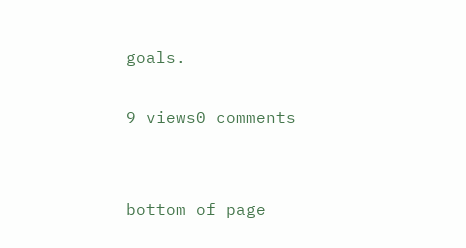goals.

9 views0 comments


bottom of page